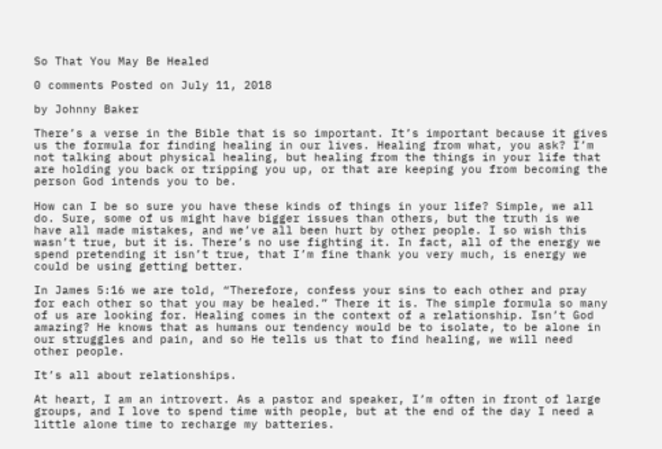So That You May Be Healed

0 comments Posted on July 11, 2018

by Johnny Baker

There’s a verse in the Bible that is so important. It’s important because it gives us the formula for finding healing in our lives. Healing from what, you ask? I’m not talking about physical healing, but healing from the things in your life that are holding you back or tripping you up, or that are keeping you from becoming the person God intends you to be.

How can I be so sure you have these kinds of things in your life? Simple, we all do. Sure, some of us might have bigger issues than others, but the truth is we have all made mistakes, and we’ve all been hurt by other people. I so wish this wasn’t true, but it is. There’s no use fighting it. In fact, all of the energy we spend pretending it isn’t true, that I’m fine thank you very much, is energy we could be using getting better.

In James 5:16 we are told, “Therefore, confess your sins to each other and pray for each other so that you may be healed.” There it is. The simple formula so many of us are looking for. Healing comes in the context of a relationship. Isn’t God amazing? He knows that as humans our tendency would be to isolate, to be alone in our struggles and pain, and so He tells us that to find healing, we will need other people.

It’s all about relationships.

At heart, I am an introvert. As a pastor and speaker, I’m often in front of large groups, and I love to spend time with people, but at the end of the day I need a little alone time to recharge my batteries.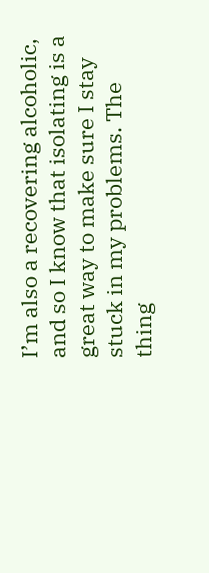I’m also a recovering alcoholic, and so I know that isolating is a great way to make sure I stay stuck in my problems. The thing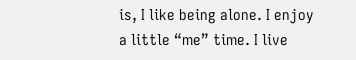is, I like being alone. I enjoy a little “me” time. I live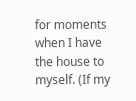for moments when I have the house to myself. (If my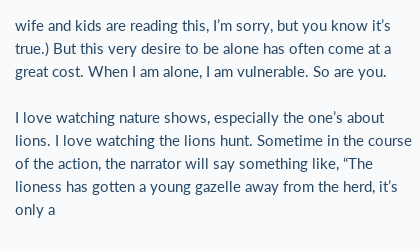wife and kids are reading this, I’m sorry, but you know it’s true.) But this very desire to be alone has often come at a great cost. When I am alone, I am vulnerable. So are you.

I love watching nature shows, especially the one’s about lions. I love watching the lions hunt. Sometime in the course of the action, the narrator will say something like, “The lioness has gotten a young gazelle away from the herd, it’s only a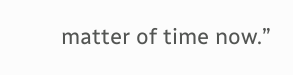matter of time now.”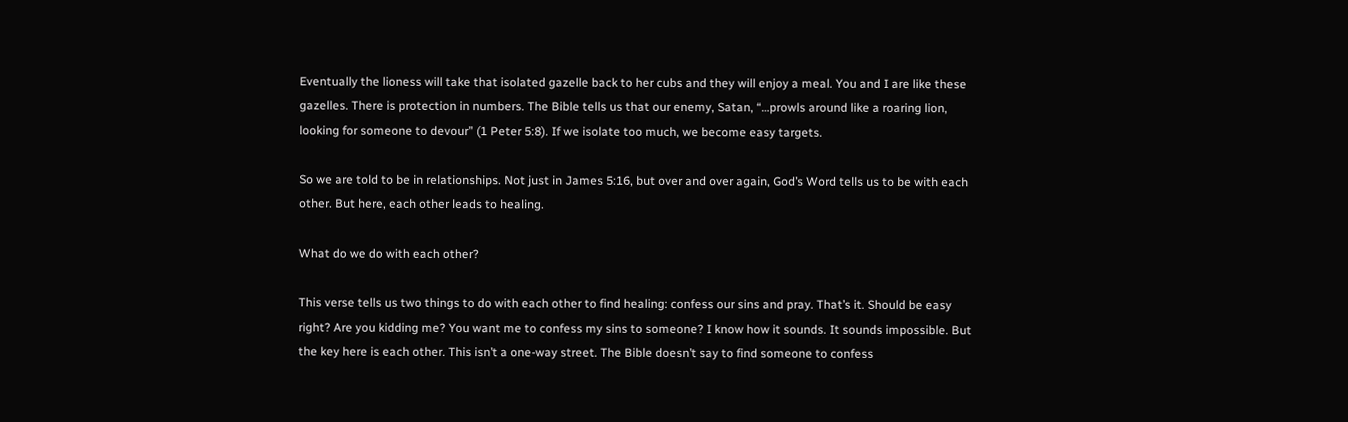Eventually the lioness will take that isolated gazelle back to her cubs and they will enjoy a meal. You and I are like these gazelles. There is protection in numbers. The Bible tells us that our enemy, Satan, “…prowls around like a roaring lion, looking for someone to devour” (1 Peter 5:8). If we isolate too much, we become easy targets.

So we are told to be in relationships. Not just in James 5:16, but over and over again, God’s Word tells us to be with each other. But here, each other leads to healing.

What do we do with each other?

This verse tells us two things to do with each other to find healing: confess our sins and pray. That’s it. Should be easy right? Are you kidding me? You want me to confess my sins to someone? I know how it sounds. It sounds impossible. But the key here is each other. This isn’t a one-way street. The Bible doesn’t say to find someone to confess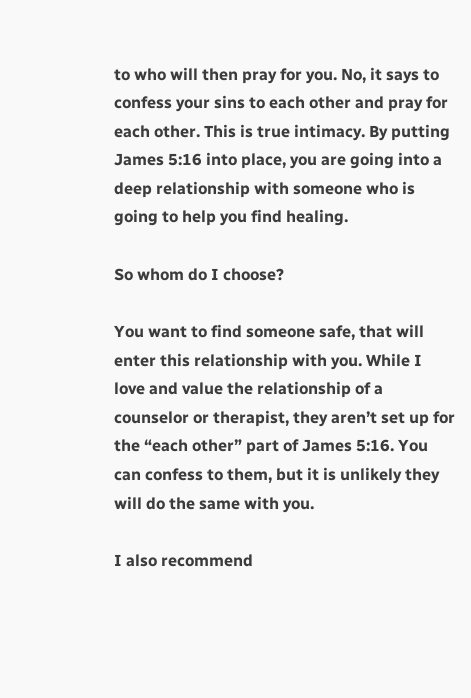to who will then pray for you. No, it says to confess your sins to each other and pray for each other. This is true intimacy. By putting James 5:16 into place, you are going into a deep relationship with someone who is going to help you find healing.

So whom do I choose?

You want to find someone safe, that will enter this relationship with you. While I love and value the relationship of a counselor or therapist, they aren’t set up for the “each other” part of James 5:16. You can confess to them, but it is unlikely they will do the same with you.

I also recommend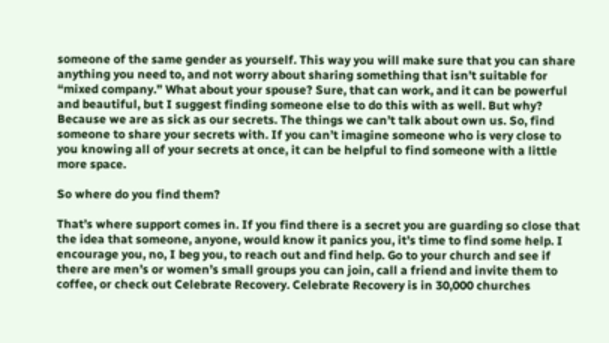someone of the same gender as yourself. This way you will make sure that you can share anything you need to, and not worry about sharing something that isn’t suitable for “mixed company.” What about your spouse? Sure, that can work, and it can be powerful and beautiful, but I suggest finding someone else to do this with as well. But why? Because we are as sick as our secrets. The things we can’t talk about own us. So, find someone to share your secrets with. If you can’t imagine someone who is very close to you knowing all of your secrets at once, it can be helpful to find someone with a little more space.

So where do you find them?

That’s where support comes in. If you find there is a secret you are guarding so close that the idea that someone, anyone, would know it panics you, it’s time to find some help. I encourage you, no, I beg you, to reach out and find help. Go to your church and see if there are men’s or women’s small groups you can join, call a friend and invite them to coffee, or check out Celebrate Recovery. Celebrate Recovery is in 30,000 churches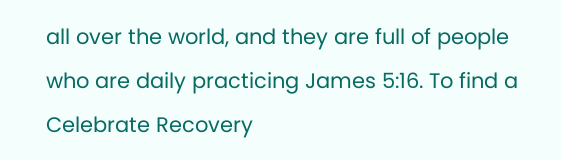all over the world, and they are full of people who are daily practicing James 5:16. To find a Celebrate Recovery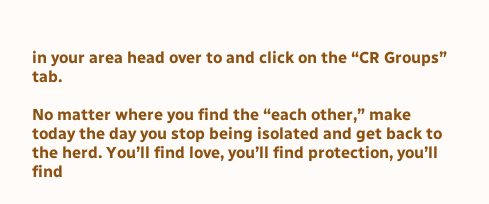in your area head over to and click on the “CR Groups” tab.

No matter where you find the “each other,” make today the day you stop being isolated and get back to the herd. You’ll find love, you’ll find protection, you’ll find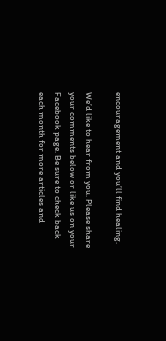encouragement and you’ll find healing.

We’d like to hear from you. Please share your comments below or like us on your Facebook page. Be sure to check back each month for more articles and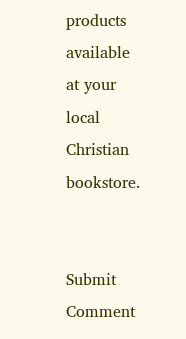products available at your local Christian bookstore.


Submit Comment